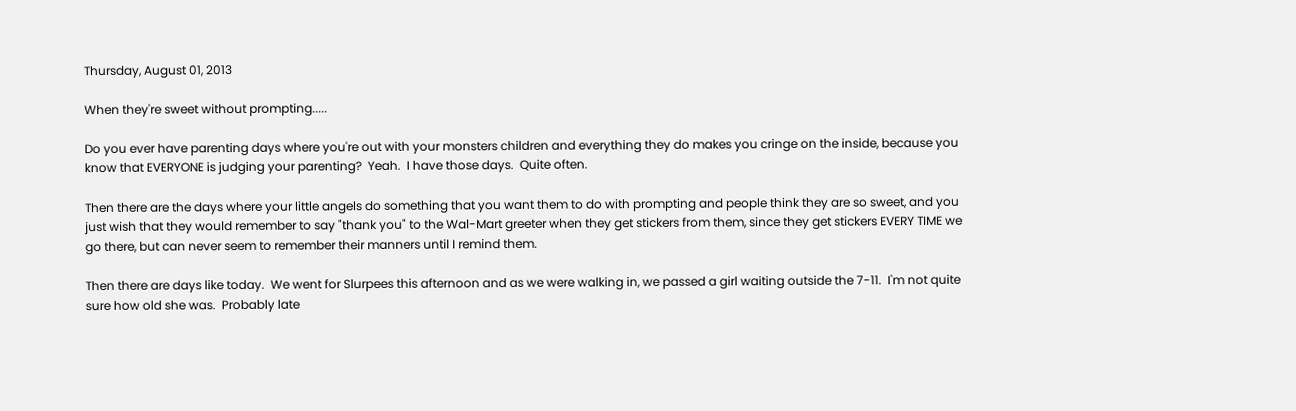Thursday, August 01, 2013

When they're sweet without prompting.....

Do you ever have parenting days where you're out with your monsters children and everything they do makes you cringe on the inside, because you know that EVERYONE is judging your parenting?  Yeah.  I have those days.  Quite often.

Then there are the days where your little angels do something that you want them to do with prompting and people think they are so sweet, and you just wish that they would remember to say "thank you" to the Wal-Mart greeter when they get stickers from them, since they get stickers EVERY TIME we go there, but can never seem to remember their manners until I remind them.

Then there are days like today.  We went for Slurpees this afternoon and as we were walking in, we passed a girl waiting outside the 7-11.  I'm not quite sure how old she was.  Probably late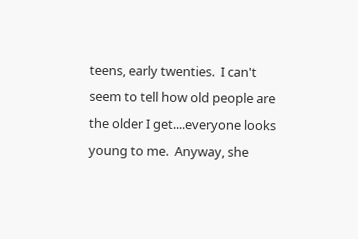teens, early twenties.  I can't seem to tell how old people are the older I get....everyone looks young to me.  Anyway, she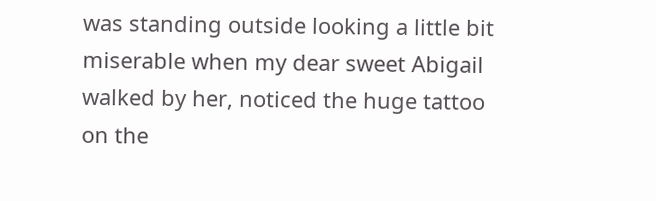was standing outside looking a little bit miserable when my dear sweet Abigail walked by her, noticed the huge tattoo on the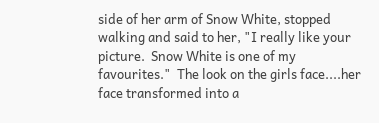side of her arm of Snow White, stopped walking and said to her, "I really like your picture.  Snow White is one of my favourites."  The look on the girls face....her face transformed into a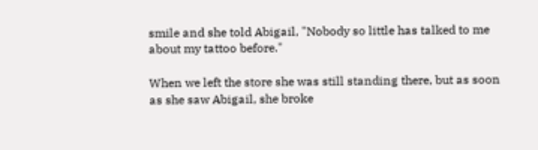smile and she told Abigail, "Nobody so little has talked to me about my tattoo before."

When we left the store she was still standing there, but as soon as she saw Abigail, she broke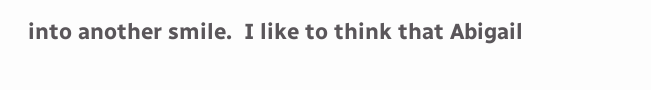into another smile.  I like to think that Abigail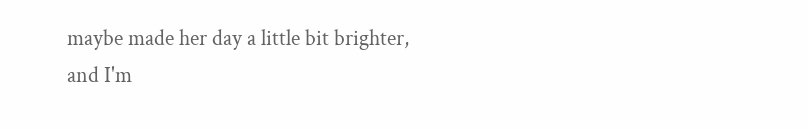maybe made her day a little bit brighter, and I'm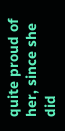quite proud of her, since she did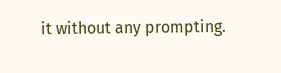it without any prompting.